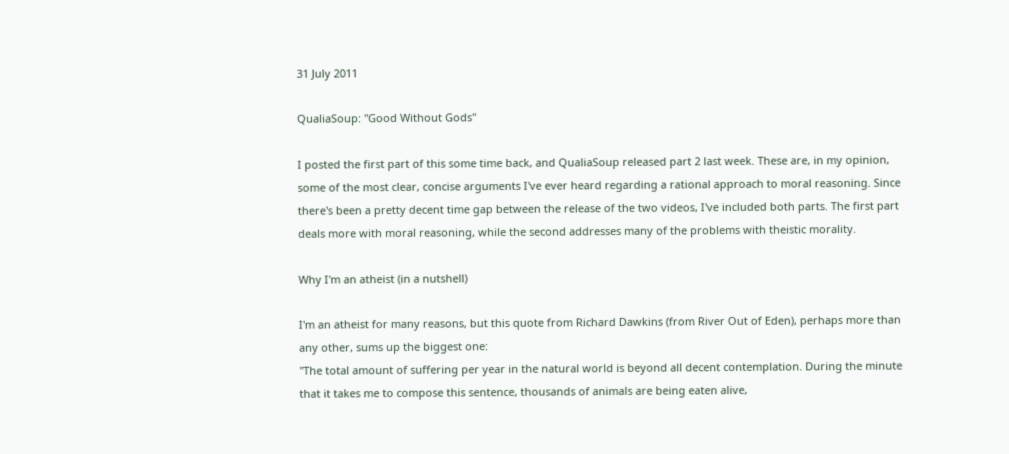31 July 2011

QualiaSoup: "Good Without Gods"

I posted the first part of this some time back, and QualiaSoup released part 2 last week. These are, in my opinion, some of the most clear, concise arguments I've ever heard regarding a rational approach to moral reasoning. Since there's been a pretty decent time gap between the release of the two videos, I've included both parts. The first part deals more with moral reasoning, while the second addresses many of the problems with theistic morality.

Why I'm an atheist (in a nutshell)

I'm an atheist for many reasons, but this quote from Richard Dawkins (from River Out of Eden), perhaps more than any other, sums up the biggest one:
"The total amount of suffering per year in the natural world is beyond all decent contemplation. During the minute that it takes me to compose this sentence, thousands of animals are being eaten alive,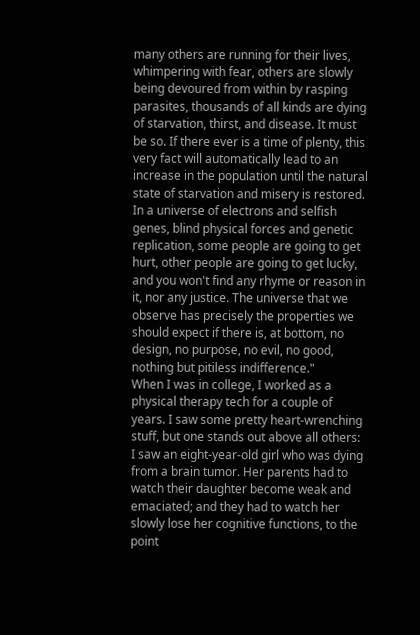many others are running for their lives, whimpering with fear, others are slowly being devoured from within by rasping parasites, thousands of all kinds are dying of starvation, thirst, and disease. It must be so. If there ever is a time of plenty, this very fact will automatically lead to an increase in the population until the natural state of starvation and misery is restored. In a universe of electrons and selfish genes, blind physical forces and genetic replication, some people are going to get hurt, other people are going to get lucky, and you won't find any rhyme or reason in it, nor any justice. The universe that we observe has precisely the properties we should expect if there is, at bottom, no design, no purpose, no evil, no good, nothing but pitiless indifference."
When I was in college, I worked as a physical therapy tech for a couple of years. I saw some pretty heart-wrenching stuff, but one stands out above all others: I saw an eight-year-old girl who was dying from a brain tumor. Her parents had to watch their daughter become weak and emaciated; and they had to watch her slowly lose her cognitive functions, to the point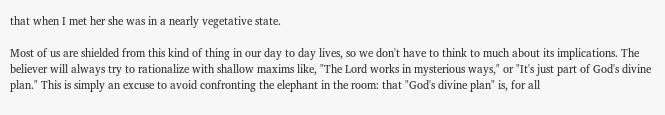that when I met her she was in a nearly vegetative state.

Most of us are shielded from this kind of thing in our day to day lives, so we don't have to think to much about its implications. The believer will always try to rationalize with shallow maxims like, "The Lord works in mysterious ways," or "It's just part of God's divine plan." This is simply an excuse to avoid confronting the elephant in the room: that "God's divine plan" is, for all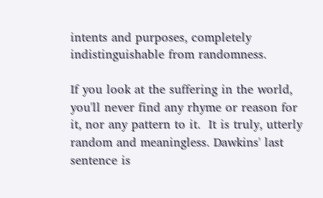intents and purposes, completely indistinguishable from randomness.

If you look at the suffering in the world, you'll never find any rhyme or reason for it, nor any pattern to it.  It is truly, utterly random and meaningless. Dawkins' last sentence is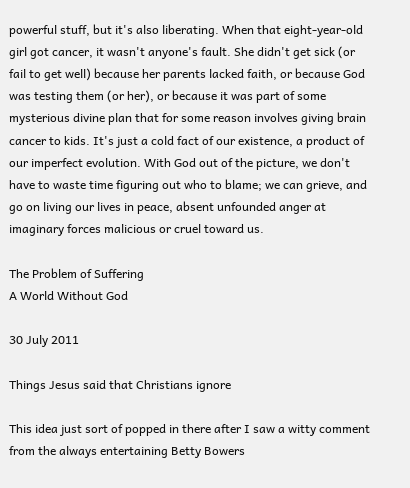powerful stuff, but it's also liberating. When that eight-year-old girl got cancer, it wasn't anyone's fault. She didn't get sick (or fail to get well) because her parents lacked faith, or because God was testing them (or her), or because it was part of some mysterious divine plan that for some reason involves giving brain cancer to kids. It's just a cold fact of our existence, a product of our imperfect evolution. With God out of the picture, we don't have to waste time figuring out who to blame; we can grieve, and go on living our lives in peace, absent unfounded anger at imaginary forces malicious or cruel toward us.

The Problem of Suffering
A World Without God

30 July 2011

Things Jesus said that Christians ignore

This idea just sort of popped in there after I saw a witty comment from the always entertaining Betty Bowers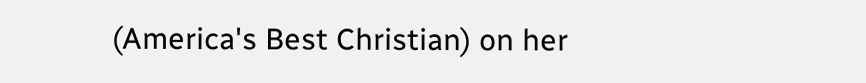(America's Best Christian) on her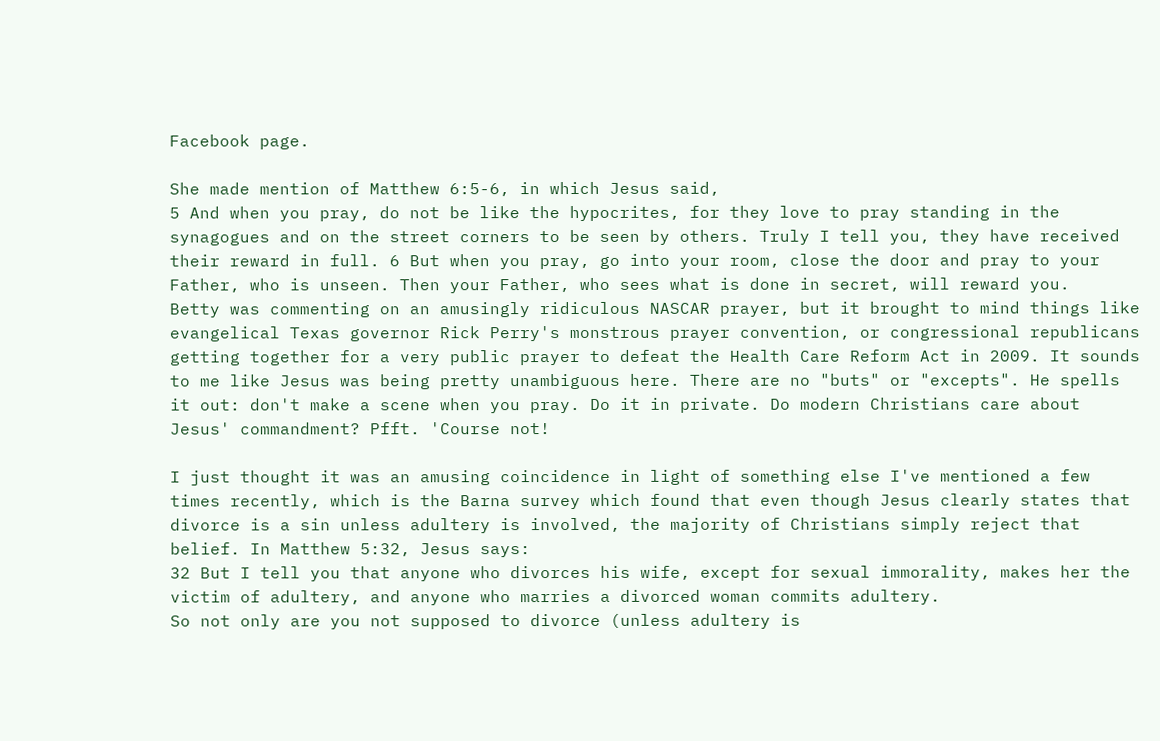Facebook page.

She made mention of Matthew 6:5-6, in which Jesus said,
5 And when you pray, do not be like the hypocrites, for they love to pray standing in the synagogues and on the street corners to be seen by others. Truly I tell you, they have received their reward in full. 6 But when you pray, go into your room, close the door and pray to your Father, who is unseen. Then your Father, who sees what is done in secret, will reward you.
Betty was commenting on an amusingly ridiculous NASCAR prayer, but it brought to mind things like evangelical Texas governor Rick Perry's monstrous prayer convention, or congressional republicans getting together for a very public prayer to defeat the Health Care Reform Act in 2009. It sounds to me like Jesus was being pretty unambiguous here. There are no "buts" or "excepts". He spells it out: don't make a scene when you pray. Do it in private. Do modern Christians care about Jesus' commandment? Pfft. 'Course not!

I just thought it was an amusing coincidence in light of something else I've mentioned a few times recently, which is the Barna survey which found that even though Jesus clearly states that divorce is a sin unless adultery is involved, the majority of Christians simply reject that belief. In Matthew 5:32, Jesus says:
32 But I tell you that anyone who divorces his wife, except for sexual immorality, makes her the victim of adultery, and anyone who marries a divorced woman commits adultery.
So not only are you not supposed to divorce (unless adultery is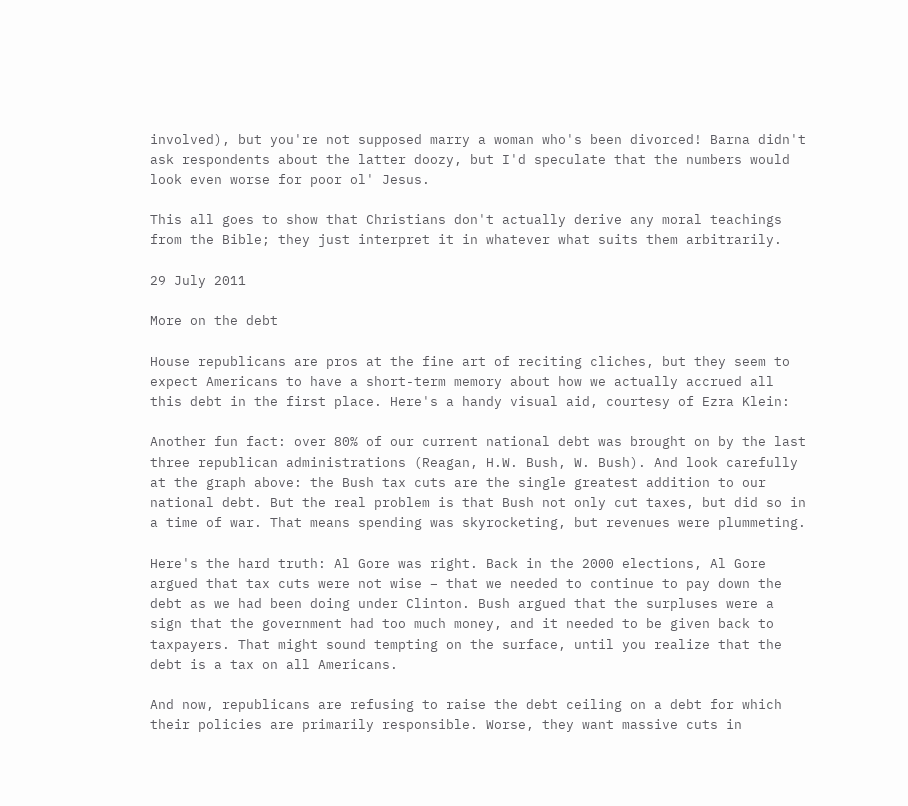involved), but you're not supposed marry a woman who's been divorced! Barna didn't ask respondents about the latter doozy, but I'd speculate that the numbers would look even worse for poor ol' Jesus.

This all goes to show that Christians don't actually derive any moral teachings from the Bible; they just interpret it in whatever what suits them arbitrarily.

29 July 2011

More on the debt

House republicans are pros at the fine art of reciting cliches, but they seem to expect Americans to have a short-term memory about how we actually accrued all this debt in the first place. Here's a handy visual aid, courtesy of Ezra Klein:

Another fun fact: over 80% of our current national debt was brought on by the last three republican administrations (Reagan, H.W. Bush, W. Bush). And look carefully at the graph above: the Bush tax cuts are the single greatest addition to our national debt. But the real problem is that Bush not only cut taxes, but did so in a time of war. That means spending was skyrocketing, but revenues were plummeting.

Here's the hard truth: Al Gore was right. Back in the 2000 elections, Al Gore argued that tax cuts were not wise – that we needed to continue to pay down the debt as we had been doing under Clinton. Bush argued that the surpluses were a sign that the government had too much money, and it needed to be given back to taxpayers. That might sound tempting on the surface, until you realize that the debt is a tax on all Americans.

And now, republicans are refusing to raise the debt ceiling on a debt for which their policies are primarily responsible. Worse, they want massive cuts in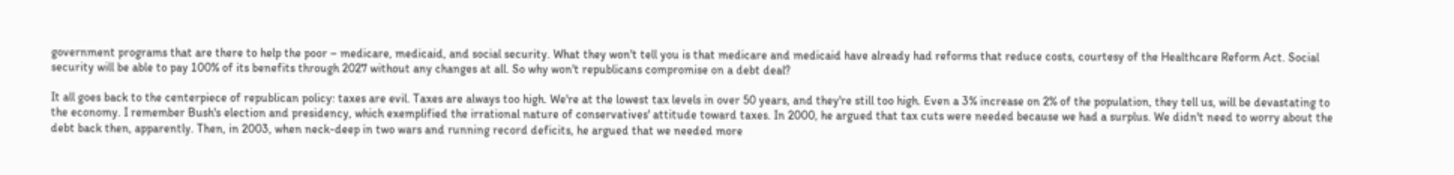government programs that are there to help the poor – medicare, medicaid, and social security. What they won't tell you is that medicare and medicaid have already had reforms that reduce costs, courtesy of the Healthcare Reform Act. Social security will be able to pay 100% of its benefits through 2027 without any changes at all. So why won't republicans compromise on a debt deal?

It all goes back to the centerpiece of republican policy: taxes are evil. Taxes are always too high. We're at the lowest tax levels in over 50 years, and they're still too high. Even a 3% increase on 2% of the population, they tell us, will be devastating to the economy. I remember Bush's election and presidency, which exemplified the irrational nature of conservatives' attitude toward taxes. In 2000, he argued that tax cuts were needed because we had a surplus. We didn't need to worry about the debt back then, apparently. Then, in 2003, when neck-deep in two wars and running record deficits, he argued that we needed more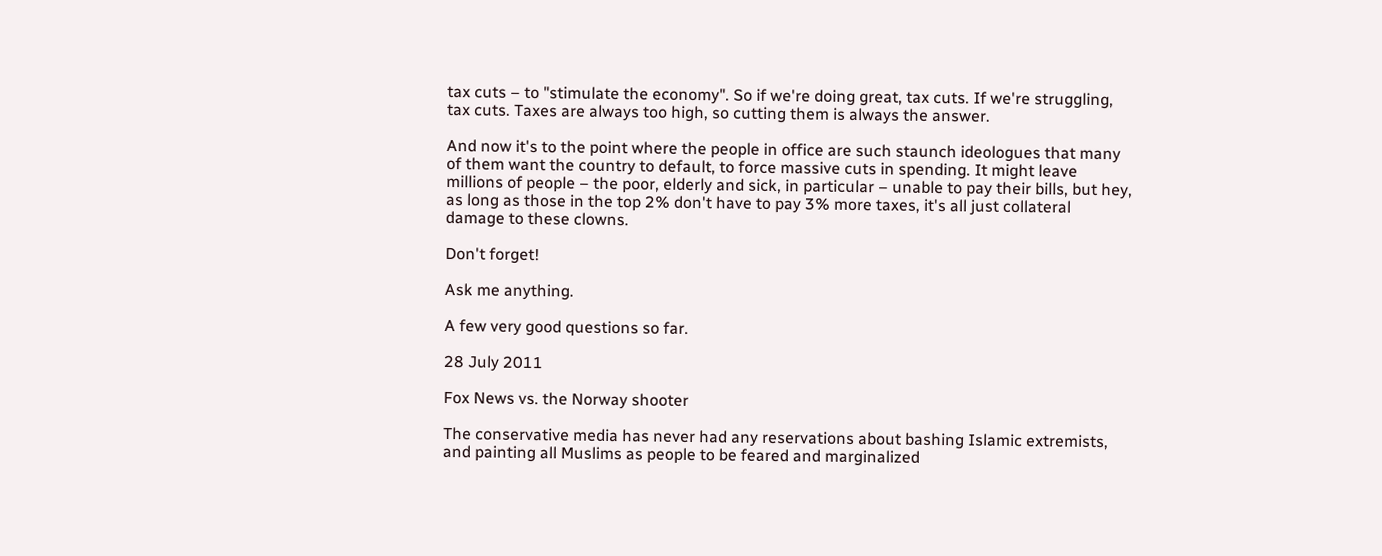tax cuts – to "stimulate the economy". So if we're doing great, tax cuts. If we're struggling, tax cuts. Taxes are always too high, so cutting them is always the answer.

And now it's to the point where the people in office are such staunch ideologues that many of them want the country to default, to force massive cuts in spending. It might leave millions of people – the poor, elderly and sick, in particular – unable to pay their bills, but hey, as long as those in the top 2% don't have to pay 3% more taxes, it's all just collateral damage to these clowns.

Don't forget!

Ask me anything.

A few very good questions so far.

28 July 2011

Fox News vs. the Norway shooter

The conservative media has never had any reservations about bashing Islamic extremists, and painting all Muslims as people to be feared and marginalized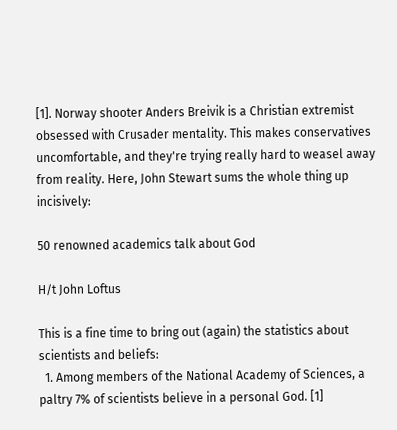[1]. Norway shooter Anders Breivik is a Christian extremist obsessed with Crusader mentality. This makes conservatives uncomfortable, and they're trying really hard to weasel away from reality. Here, John Stewart sums the whole thing up incisively:

50 renowned academics talk about God

H/t John Loftus

This is a fine time to bring out (again) the statistics about scientists and beliefs:
  1. Among members of the National Academy of Sciences, a paltry 7% of scientists believe in a personal God. [1]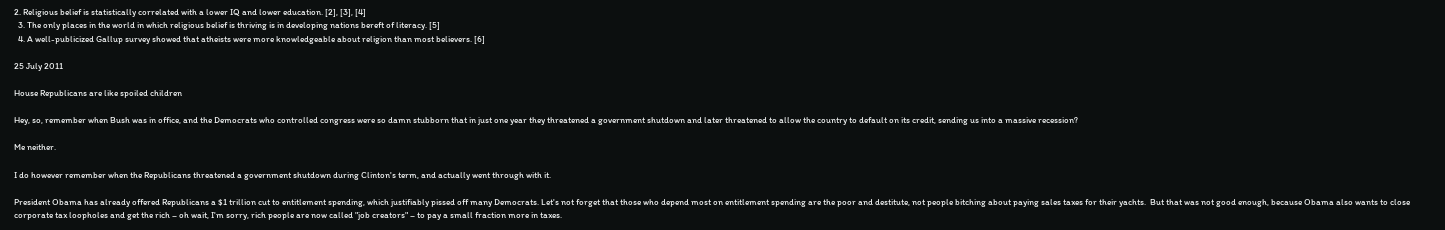2. Religious belief is statistically correlated with a lower IQ and lower education. [2], [3], [4]
  3. The only places in the world in which religious belief is thriving is in developing nations bereft of literacy. [5]
  4. A well-publicized Gallup survey showed that atheists were more knowledgeable about religion than most believers. [6]

25 July 2011

House Republicans are like spoiled children

Hey, so, remember when Bush was in office, and the Democrats who controlled congress were so damn stubborn that in just one year they threatened a government shutdown and later threatened to allow the country to default on its credit, sending us into a massive recession?

Me neither.

I do however remember when the Republicans threatened a government shutdown during Clinton's term, and actually went through with it.

President Obama has already offered Republicans a $1 trillion cut to entitlement spending, which justifiably pissed off many Democrats. Let's not forget that those who depend most on entitlement spending are the poor and destitute, not people bitching about paying sales taxes for their yachts.  But that was not good enough, because Obama also wants to close corporate tax loopholes and get the rich – oh wait, I'm sorry, rich people are now called "job creators" – to pay a small fraction more in taxes.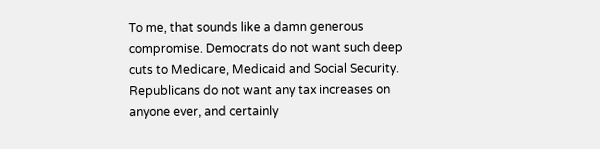To me, that sounds like a damn generous compromise. Democrats do not want such deep cuts to Medicare, Medicaid and Social Security. Republicans do not want any tax increases on anyone ever, and certainly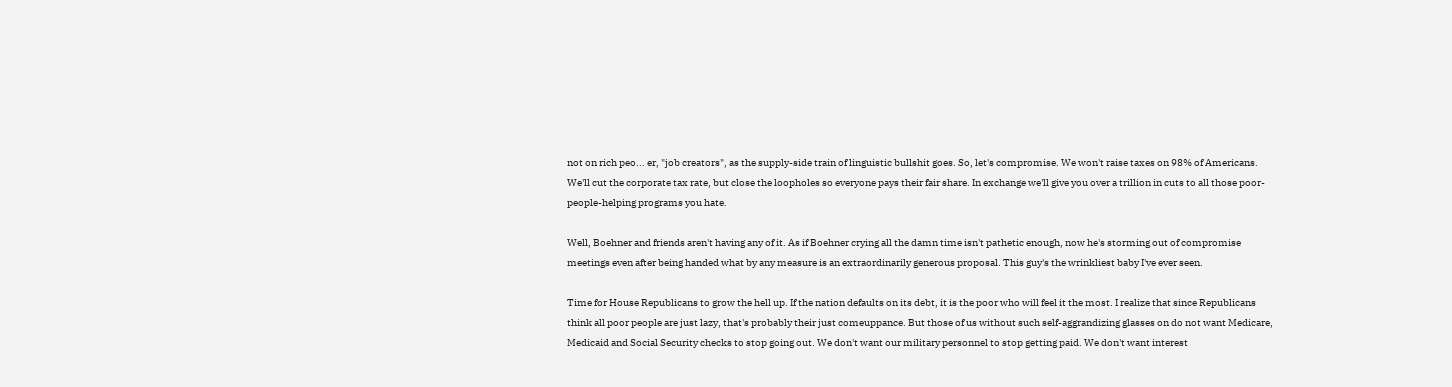not on rich peo... er, "job creators", as the supply-side train of linguistic bullshit goes. So, let's compromise. We won't raise taxes on 98% of Americans. We'll cut the corporate tax rate, but close the loopholes so everyone pays their fair share. In exchange we'll give you over a trillion in cuts to all those poor-people-helping programs you hate.

Well, Boehner and friends aren't having any of it. As if Boehner crying all the damn time isn't pathetic enough, now he's storming out of compromise meetings even after being handed what by any measure is an extraordinarily generous proposal. This guy's the wrinkliest baby I've ever seen.

Time for House Republicans to grow the hell up. If the nation defaults on its debt, it is the poor who will feel it the most. I realize that since Republicans think all poor people are just lazy, that's probably their just comeuppance. But those of us without such self-aggrandizing glasses on do not want Medicare, Medicaid and Social Security checks to stop going out. We don't want our military personnel to stop getting paid. We don't want interest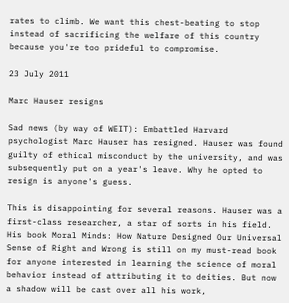rates to climb. We want this chest-beating to stop instead of sacrificing the welfare of this country because you're too prideful to compromise.

23 July 2011

Marc Hauser resigns

Sad news (by way of WEIT): Embattled Harvard psychologist Marc Hauser has resigned. Hauser was found guilty of ethical misconduct by the university, and was subsequently put on a year's leave. Why he opted to resign is anyone's guess.

This is disappointing for several reasons. Hauser was a first-class researcher, a star of sorts in his field. His book Moral Minds: How Nature Designed Our Universal Sense of Right and Wrong is still on my must-read book for anyone interested in learning the science of moral behavior instead of attributing it to deities. But now a shadow will be cast over all his work,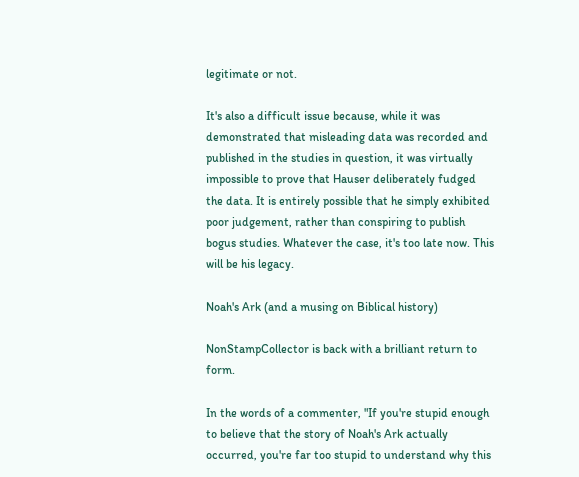legitimate or not.

It's also a difficult issue because, while it was demonstrated that misleading data was recorded and published in the studies in question, it was virtually impossible to prove that Hauser deliberately fudged the data. It is entirely possible that he simply exhibited poor judgement, rather than conspiring to publish bogus studies. Whatever the case, it's too late now. This will be his legacy.

Noah's Ark (and a musing on Biblical history)

NonStampCollector is back with a brilliant return to form.

In the words of a commenter, "If you're stupid enough to believe that the story of Noah's Ark actually occurred, you're far too stupid to understand why this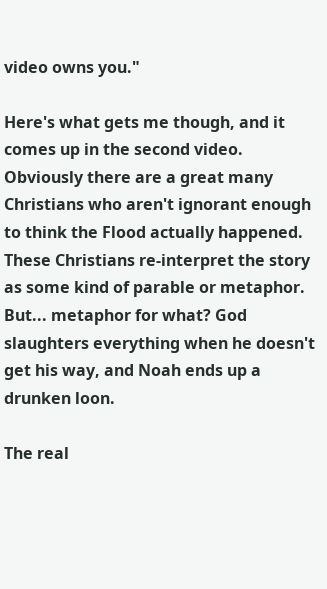video owns you."

Here's what gets me though, and it comes up in the second video. Obviously there are a great many Christians who aren't ignorant enough to think the Flood actually happened. These Christians re-interpret the story as some kind of parable or metaphor. But... metaphor for what? God slaughters everything when he doesn't get his way, and Noah ends up a drunken loon.

The real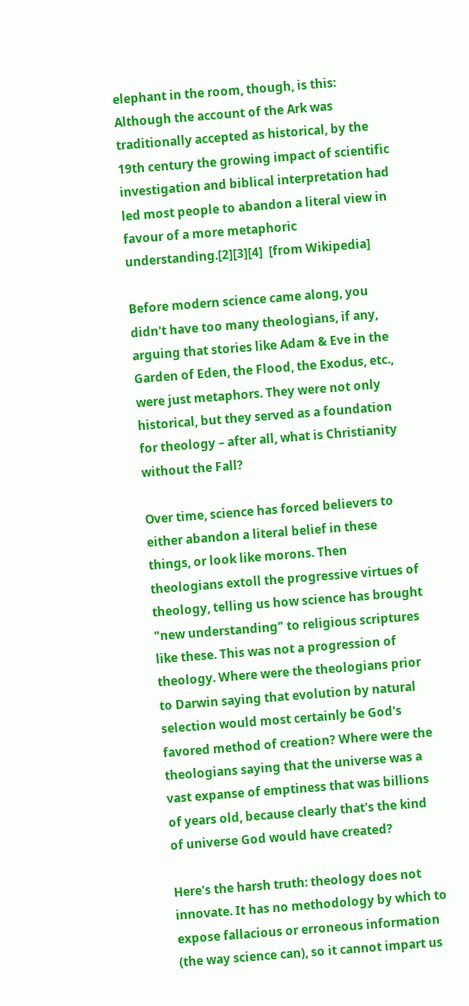elephant in the room, though, is this:
Although the account of the Ark was traditionally accepted as historical, by the 19th century the growing impact of scientific investigation and biblical interpretation had led most people to abandon a literal view in favour of a more metaphoric understanding.[2][3][4]  [from Wikipedia]

Before modern science came along, you didn't have too many theologians, if any, arguing that stories like Adam & Eve in the Garden of Eden, the Flood, the Exodus, etc., were just metaphors. They were not only historical, but they served as a foundation for theology – after all, what is Christianity without the Fall?

Over time, science has forced believers to either abandon a literal belief in these things, or look like morons. Then theologians extoll the progressive virtues of theology, telling us how science has brought "new understanding" to religious scriptures like these. This was not a progression of theology. Where were the theologians prior to Darwin saying that evolution by natural selection would most certainly be God's favored method of creation? Where were the theologians saying that the universe was a vast expanse of emptiness that was billions of years old, because clearly that's the kind of universe God would have created?

Here's the harsh truth: theology does not innovate. It has no methodology by which to expose fallacious or erroneous information (the way science can), so it cannot impart us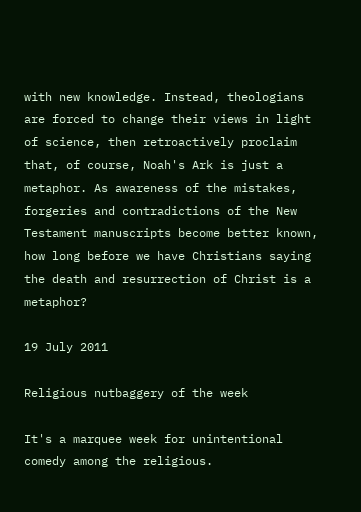with new knowledge. Instead, theologians are forced to change their views in light of science, then retroactively proclaim that, of course, Noah's Ark is just a metaphor. As awareness of the mistakes, forgeries and contradictions of the New Testament manuscripts become better known, how long before we have Christians saying the death and resurrection of Christ is a metaphor?

19 July 2011

Religious nutbaggery of the week

It's a marquee week for unintentional comedy among the religious.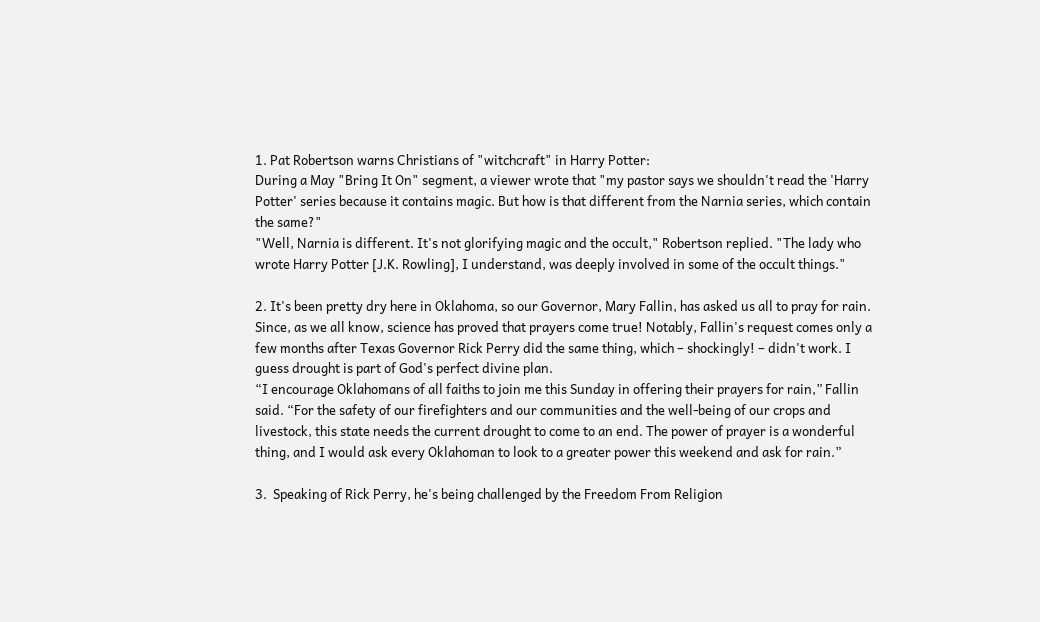1. Pat Robertson warns Christians of "witchcraft" in Harry Potter:
During a May "Bring It On" segment, a viewer wrote that "my pastor says we shouldn't read the 'Harry Potter' series because it contains magic. But how is that different from the Narnia series, which contain the same?"
"Well, Narnia is different. It's not glorifying magic and the occult," Robertson replied. "The lady who wrote Harry Potter [J.K. Rowling], I understand, was deeply involved in some of the occult things."

2. It's been pretty dry here in Oklahoma, so our Governor, Mary Fallin, has asked us all to pray for rain. Since, as we all know, science has proved that prayers come true! Notably, Fallin's request comes only a few months after Texas Governor Rick Perry did the same thing, which – shockingly! – didn't work. I guess drought is part of God's perfect divine plan.
“I encourage Oklahomans of all faiths to join me this Sunday in offering their prayers for rain,” Fallin said. “For the safety of our firefighters and our communities and the well-being of our crops and livestock, this state needs the current drought to come to an end. The power of prayer is a wonderful thing, and I would ask every Oklahoman to look to a greater power this weekend and ask for rain.”

3.  Speaking of Rick Perry, he's being challenged by the Freedom From Religion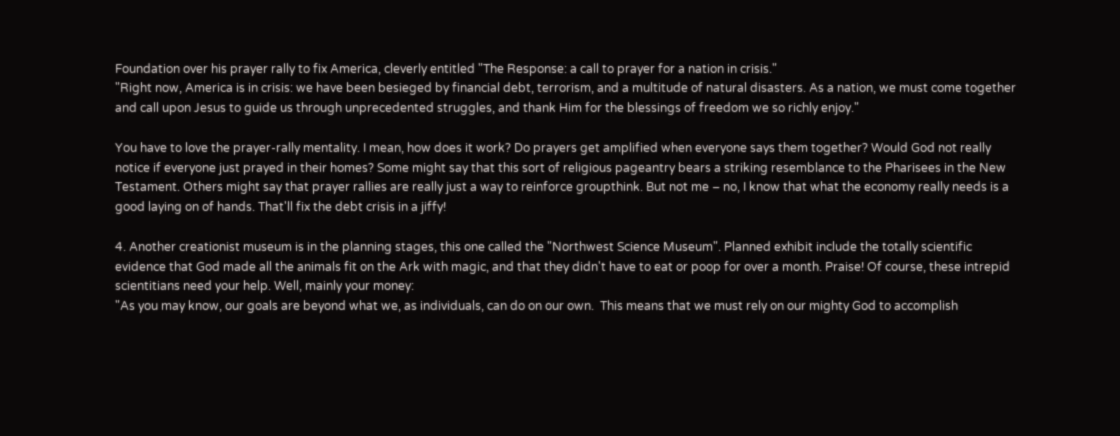Foundation over his prayer rally to fix America, cleverly entitled "The Response: a call to prayer for a nation in crisis."
"Right now, America is in crisis: we have been besieged by financial debt, terrorism, and a multitude of natural disasters. As a nation, we must come together and call upon Jesus to guide us through unprecedented struggles, and thank Him for the blessings of freedom we so richly enjoy."

You have to love the prayer-rally mentality. I mean, how does it work? Do prayers get amplified when everyone says them together? Would God not really notice if everyone just prayed in their homes? Some might say that this sort of religious pageantry bears a striking resemblance to the Pharisees in the New Testament. Others might say that prayer rallies are really just a way to reinforce groupthink. But not me – no, I know that what the economy really needs is a good laying on of hands. That'll fix the debt crisis in a jiffy!

4. Another creationist museum is in the planning stages, this one called the "Northwest Science Museum". Planned exhibit include the totally scientific evidence that God made all the animals fit on the Ark with magic, and that they didn't have to eat or poop for over a month. Praise! Of course, these intrepid scientitians need your help. Well, mainly your money:
"As you may know, our goals are beyond what we, as individuals, can do on our own.  This means that we must rely on our mighty God to accomplish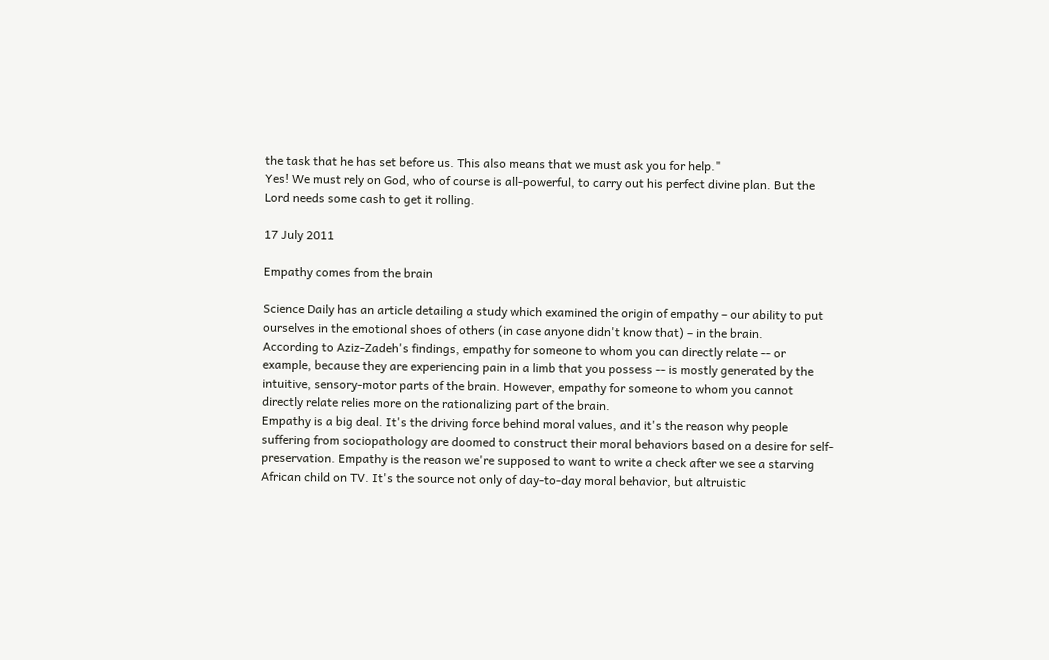the task that he has set before us. This also means that we must ask you for help."
Yes! We must rely on God, who of course is all-powerful, to carry out his perfect divine plan. But the Lord needs some cash to get it rolling.

17 July 2011

Empathy comes from the brain

Science Daily has an article detailing a study which examined the origin of empathy – our ability to put ourselves in the emotional shoes of others (in case anyone didn't know that) – in the brain.
According to Aziz-Zadeh's findings, empathy for someone to whom you can directly relate -- or example, because they are experiencing pain in a limb that you possess -- is mostly generated by the intuitive, sensory-motor parts of the brain. However, empathy for someone to whom you cannot directly relate relies more on the rationalizing part of the brain.
Empathy is a big deal. It's the driving force behind moral values, and it's the reason why people suffering from sociopathology are doomed to construct their moral behaviors based on a desire for self-preservation. Empathy is the reason we're supposed to want to write a check after we see a starving African child on TV. It's the source not only of day-to-day moral behavior, but altruistic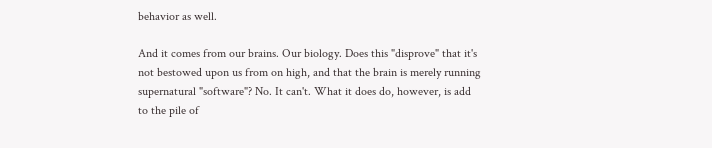behavior as well.

And it comes from our brains. Our biology. Does this "disprove" that it's not bestowed upon us from on high, and that the brain is merely running supernatural "software"? No. It can't. What it does do, however, is add to the pile of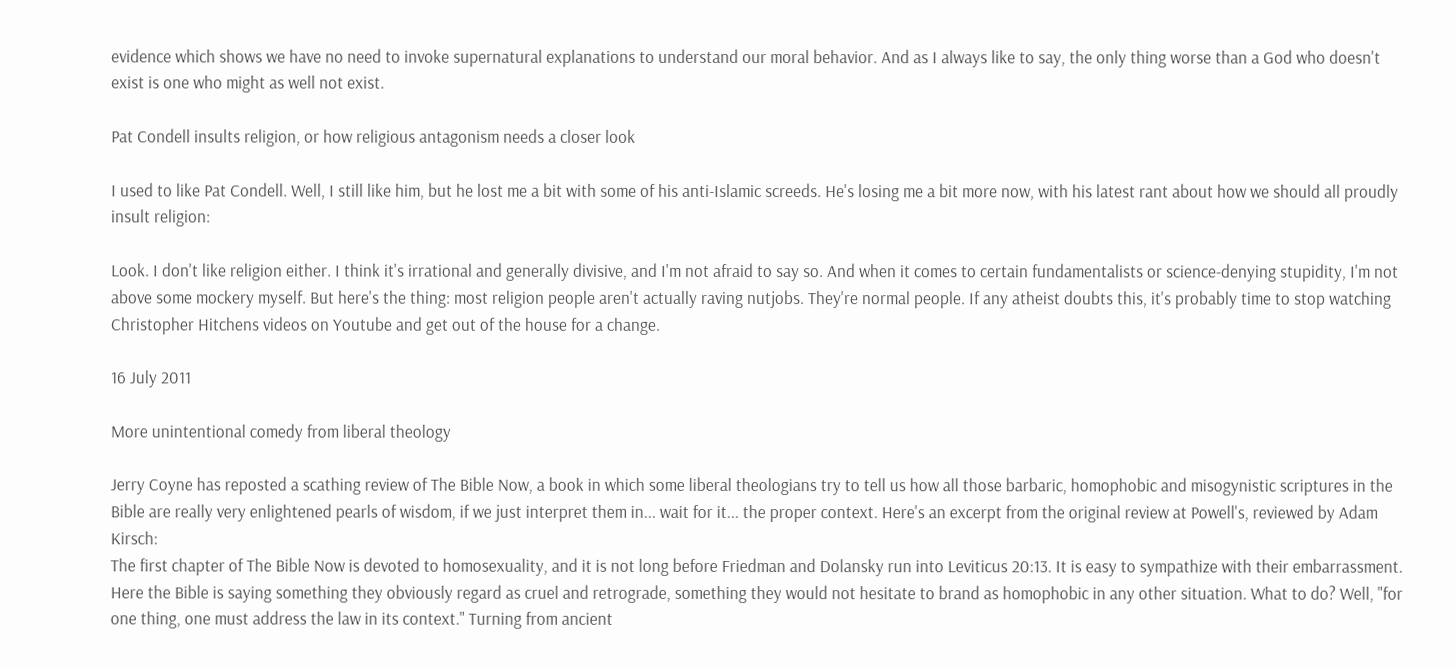evidence which shows we have no need to invoke supernatural explanations to understand our moral behavior. And as I always like to say, the only thing worse than a God who doesn't exist is one who might as well not exist.

Pat Condell insults religion, or how religious antagonism needs a closer look

I used to like Pat Condell. Well, I still like him, but he lost me a bit with some of his anti-Islamic screeds. He's losing me a bit more now, with his latest rant about how we should all proudly insult religion:

Look. I don't like religion either. I think it's irrational and generally divisive, and I'm not afraid to say so. And when it comes to certain fundamentalists or science-denying stupidity, I'm not above some mockery myself. But here's the thing: most religion people aren't actually raving nutjobs. They're normal people. If any atheist doubts this, it's probably time to stop watching Christopher Hitchens videos on Youtube and get out of the house for a change.

16 July 2011

More unintentional comedy from liberal theology

Jerry Coyne has reposted a scathing review of The Bible Now, a book in which some liberal theologians try to tell us how all those barbaric, homophobic and misogynistic scriptures in the Bible are really very enlightened pearls of wisdom, if we just interpret them in... wait for it... the proper context. Here's an excerpt from the original review at Powell's, reviewed by Adam Kirsch:
The first chapter of The Bible Now is devoted to homosexuality, and it is not long before Friedman and Dolansky run into Leviticus 20:13. It is easy to sympathize with their embarrassment. Here the Bible is saying something they obviously regard as cruel and retrograde, something they would not hesitate to brand as homophobic in any other situation. What to do? Well, "for one thing, one must address the law in its context." Turning from ancient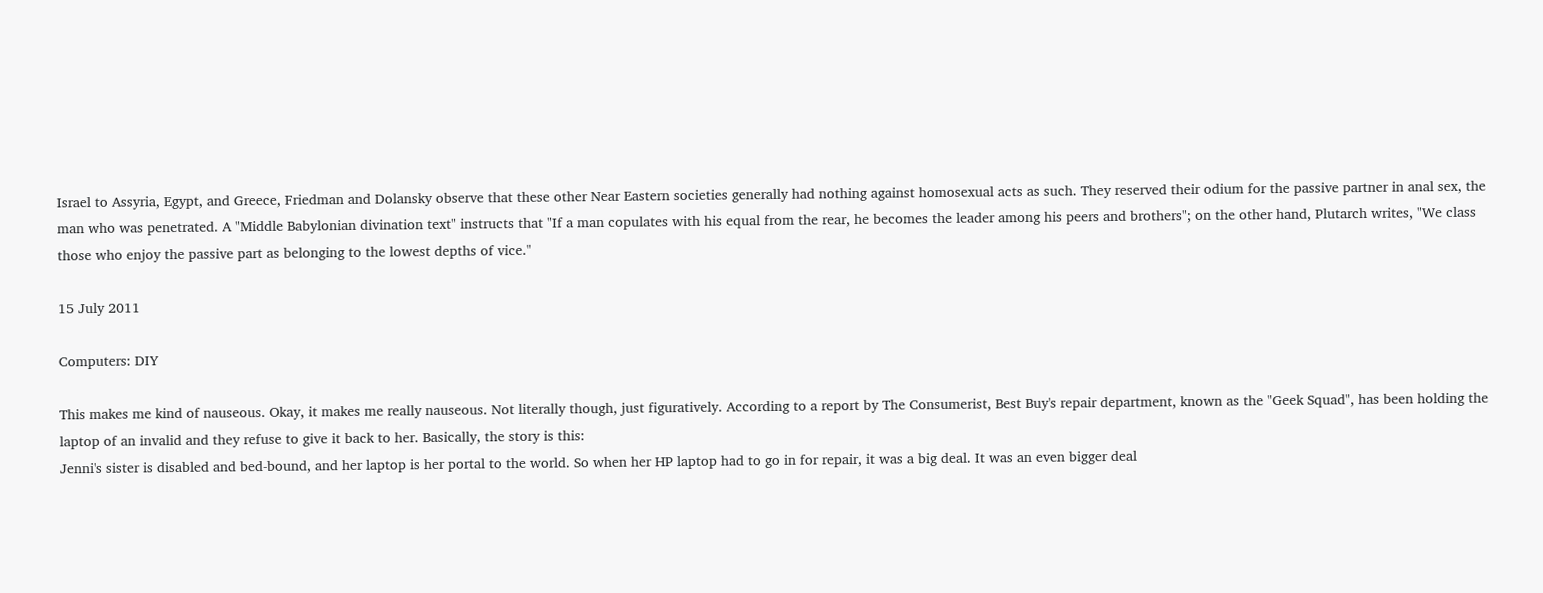Israel to Assyria, Egypt, and Greece, Friedman and Dolansky observe that these other Near Eastern societies generally had nothing against homosexual acts as such. They reserved their odium for the passive partner in anal sex, the man who was penetrated. A "Middle Babylonian divination text" instructs that "If a man copulates with his equal from the rear, he becomes the leader among his peers and brothers"; on the other hand, Plutarch writes, "We class those who enjoy the passive part as belonging to the lowest depths of vice."

15 July 2011

Computers: DIY

This makes me kind of nauseous. Okay, it makes me really nauseous. Not literally though, just figuratively. According to a report by The Consumerist, Best Buy's repair department, known as the "Geek Squad", has been holding the laptop of an invalid and they refuse to give it back to her. Basically, the story is this:
Jenni's sister is disabled and bed-bound, and her laptop is her portal to the world. So when her HP laptop had to go in for repair, it was a big deal. It was an even bigger deal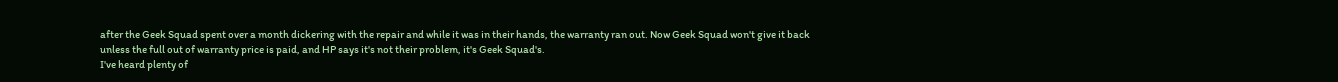after the Geek Squad spent over a month dickering with the repair and while it was in their hands, the warranty ran out. Now Geek Squad won't give it back unless the full out of warranty price is paid, and HP says it's not their problem, it's Geek Squad's.
I've heard plenty of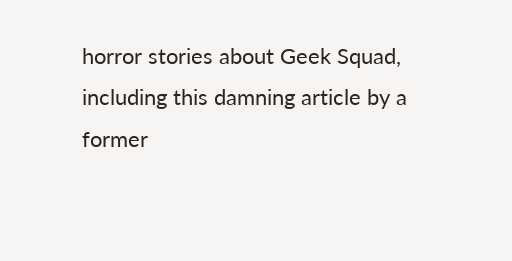horror stories about Geek Squad, including this damning article by a former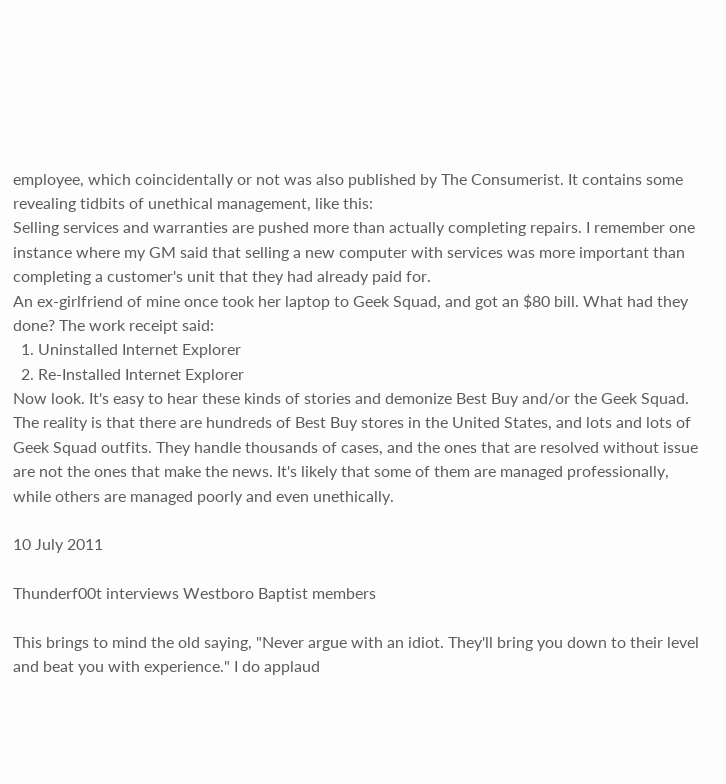employee, which coincidentally or not was also published by The Consumerist. It contains some revealing tidbits of unethical management, like this:
Selling services and warranties are pushed more than actually completing repairs. I remember one instance where my GM said that selling a new computer with services was more important than completing a customer's unit that they had already paid for.
An ex-girlfriend of mine once took her laptop to Geek Squad, and got an $80 bill. What had they done? The work receipt said:
  1. Uninstalled Internet Explorer
  2. Re-Installed Internet Explorer
Now look. It's easy to hear these kinds of stories and demonize Best Buy and/or the Geek Squad. The reality is that there are hundreds of Best Buy stores in the United States, and lots and lots of Geek Squad outfits. They handle thousands of cases, and the ones that are resolved without issue are not the ones that make the news. It's likely that some of them are managed professionally, while others are managed poorly and even unethically.

10 July 2011

Thunderf00t interviews Westboro Baptist members

This brings to mind the old saying, "Never argue with an idiot. They'll bring you down to their level and beat you with experience." I do applaud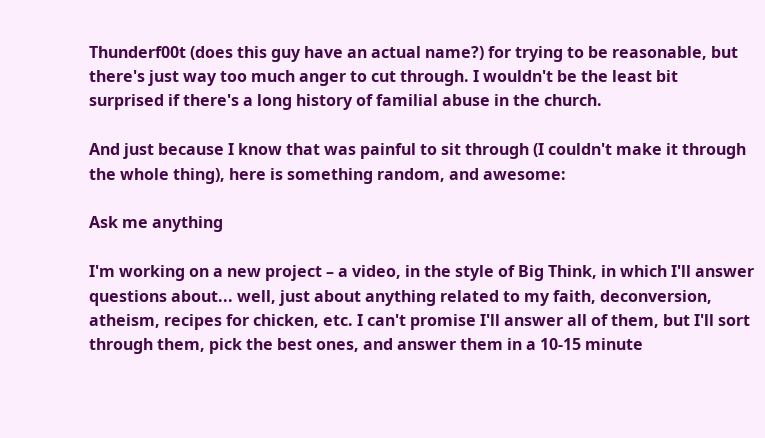Thunderf00t (does this guy have an actual name?) for trying to be reasonable, but there's just way too much anger to cut through. I wouldn't be the least bit surprised if there's a long history of familial abuse in the church.

And just because I know that was painful to sit through (I couldn't make it through the whole thing), here is something random, and awesome:

Ask me anything

I'm working on a new project – a video, in the style of Big Think, in which I'll answer questions about... well, just about anything related to my faith, deconversion, atheism, recipes for chicken, etc. I can't promise I'll answer all of them, but I'll sort through them, pick the best ones, and answer them in a 10-15 minute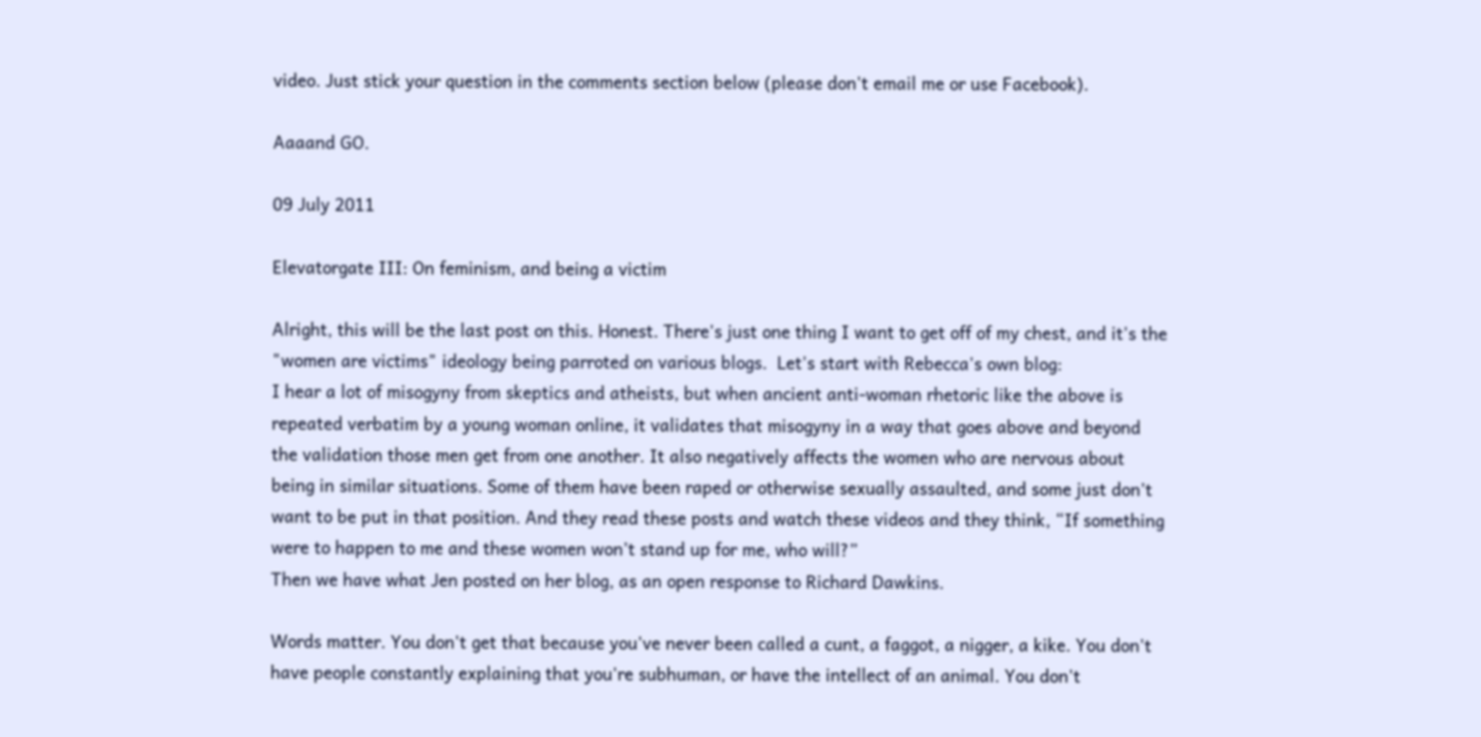video. Just stick your question in the comments section below (please don't email me or use Facebook).

Aaaand GO.

09 July 2011

Elevatorgate III: On feminism, and being a victim

Alright, this will be the last post on this. Honest. There's just one thing I want to get off of my chest, and it's the "women are victims" ideology being parroted on various blogs.  Let's start with Rebecca's own blog:
I hear a lot of misogyny from skeptics and atheists, but when ancient anti-woman rhetoric like the above is repeated verbatim by a young woman online, it validates that misogyny in a way that goes above and beyond the validation those men get from one another. It also negatively affects the women who are nervous about being in similar situations. Some of them have been raped or otherwise sexually assaulted, and some just don’t want to be put in that position. And they read these posts and watch these videos and they think, “If something were to happen to me and these women won’t stand up for me, who will?”
Then we have what Jen posted on her blog, as an open response to Richard Dawkins.

Words matter. You don't get that because you've never been called a cunt, a faggot, a nigger, a kike. You don't have people constantly explaining that you're subhuman, or have the intellect of an animal. You don't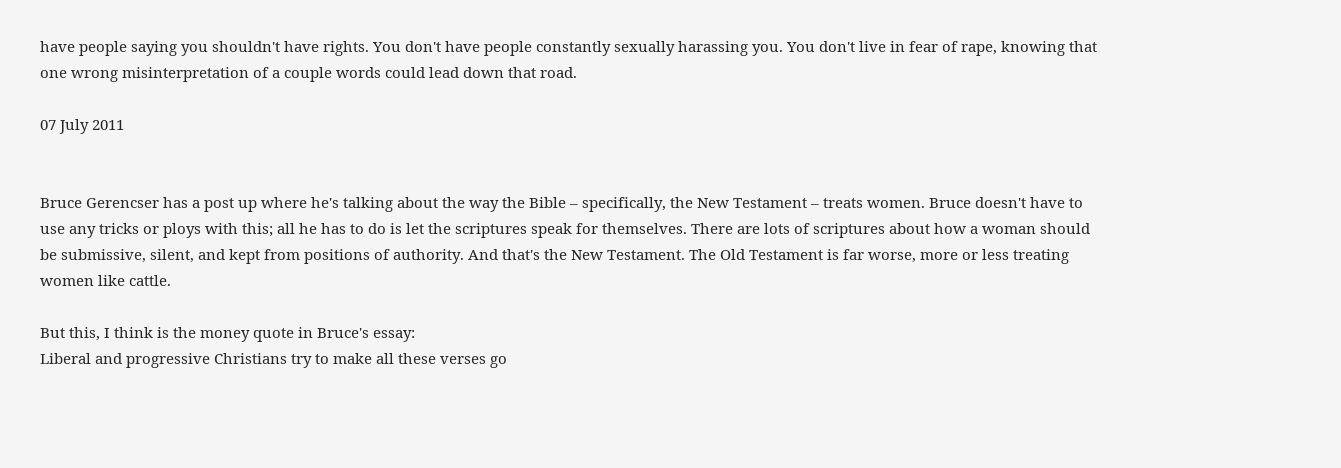have people saying you shouldn't have rights. You don't have people constantly sexually harassing you. You don't live in fear of rape, knowing that one wrong misinterpretation of a couple words could lead down that road.

07 July 2011


Bruce Gerencser has a post up where he's talking about the way the Bible – specifically, the New Testament – treats women. Bruce doesn't have to use any tricks or ploys with this; all he has to do is let the scriptures speak for themselves. There are lots of scriptures about how a woman should be submissive, silent, and kept from positions of authority. And that's the New Testament. The Old Testament is far worse, more or less treating women like cattle.

But this, I think is the money quote in Bruce's essay:
Liberal and progressive Christians try to make all these verses go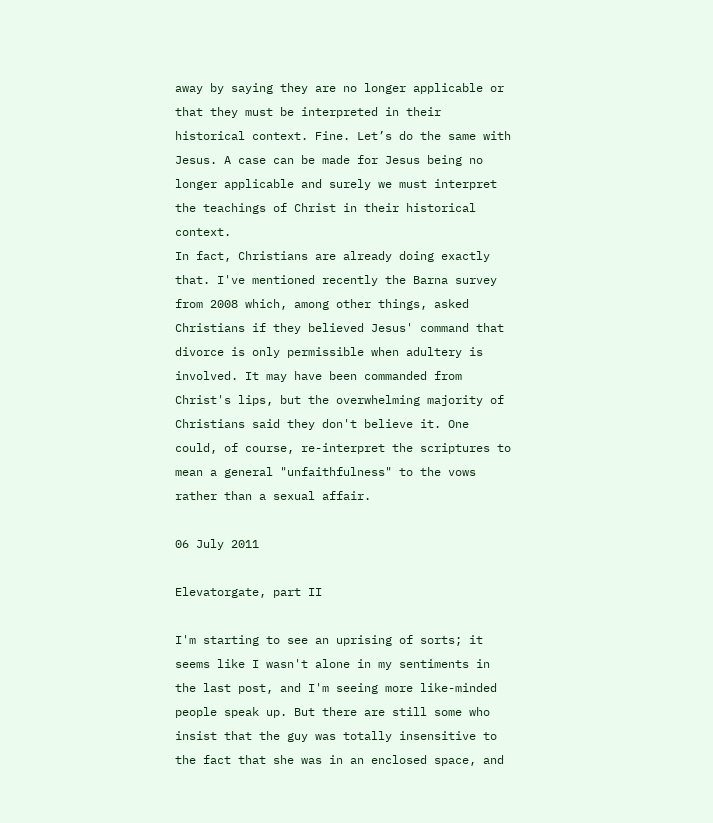away by saying they are no longer applicable or that they must be interpreted in their historical context. Fine. Let’s do the same with Jesus. A case can be made for Jesus being no longer applicable and surely we must interpret the teachings of Christ in their historical context.
In fact, Christians are already doing exactly that. I've mentioned recently the Barna survey from 2008 which, among other things, asked Christians if they believed Jesus' command that divorce is only permissible when adultery is involved. It may have been commanded from Christ's lips, but the overwhelming majority of Christians said they don't believe it. One could, of course, re-interpret the scriptures to mean a general "unfaithfulness" to the vows rather than a sexual affair.

06 July 2011

Elevatorgate, part II

I'm starting to see an uprising of sorts; it seems like I wasn't alone in my sentiments in the last post, and I'm seeing more like-minded people speak up. But there are still some who insist that the guy was totally insensitive to the fact that she was in an enclosed space, and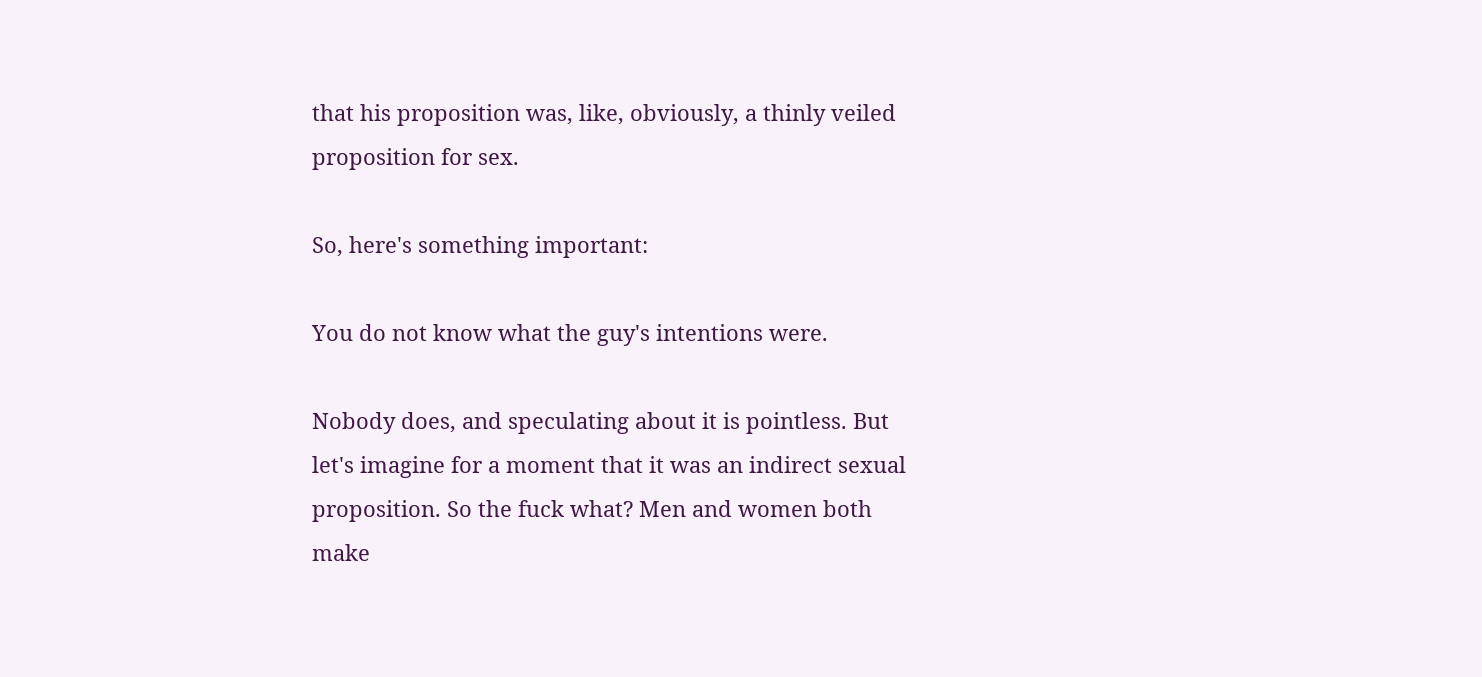that his proposition was, like, obviously, a thinly veiled proposition for sex.

So, here's something important:

You do not know what the guy's intentions were.

Nobody does, and speculating about it is pointless. But let's imagine for a moment that it was an indirect sexual proposition. So the fuck what? Men and women both make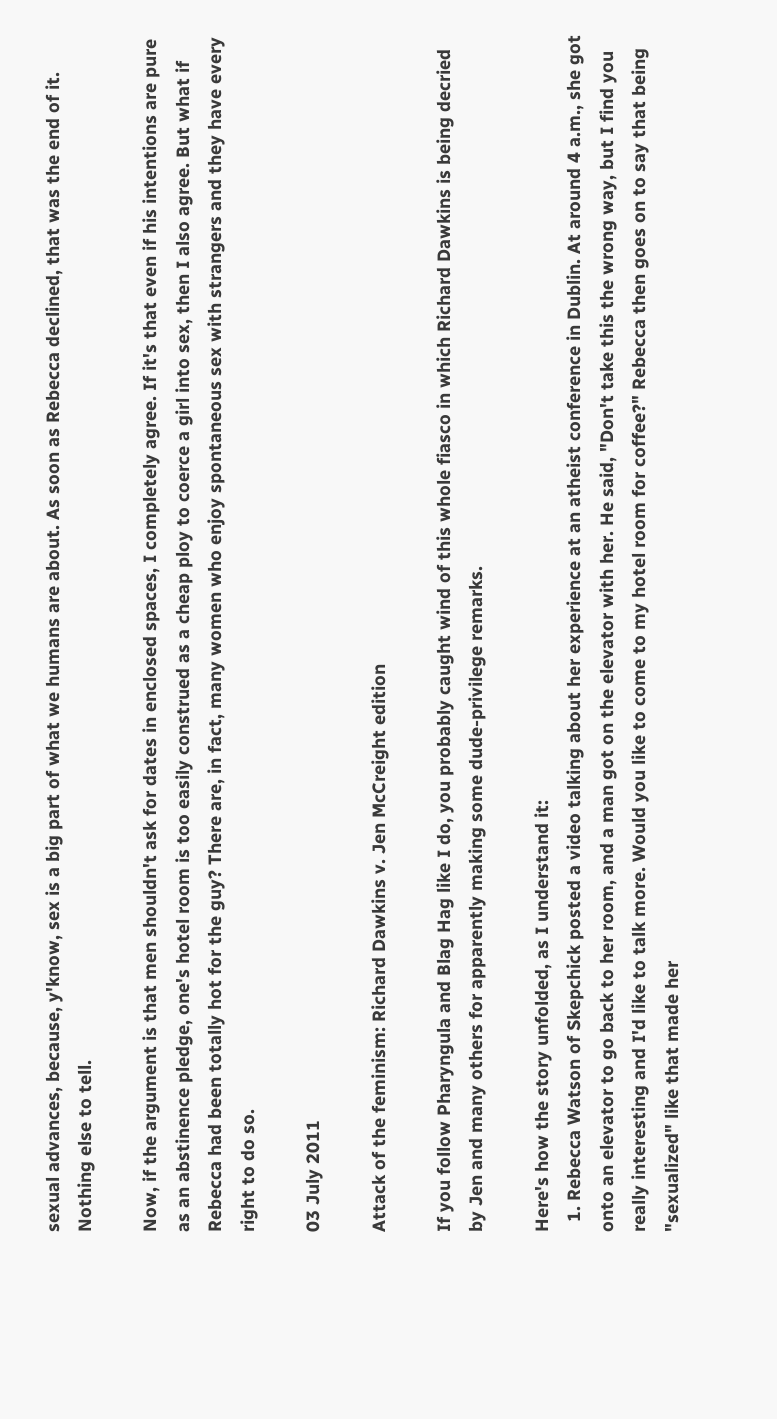sexual advances, because, y'know, sex is a big part of what we humans are about. As soon as Rebecca declined, that was the end of it. Nothing else to tell.

Now, if the argument is that men shouldn't ask for dates in enclosed spaces, I completely agree. If it's that even if his intentions are pure as an abstinence pledge, one's hotel room is too easily construed as a cheap ploy to coerce a girl into sex, then I also agree. But what if Rebecca had been totally hot for the guy? There are, in fact, many women who enjoy spontaneous sex with strangers and they have every right to do so.

03 July 2011

Attack of the feminism: Richard Dawkins v. Jen McCreight edition

If you follow Pharyngula and Blag Hag like I do, you probably caught wind of this whole fiasco in which Richard Dawkins is being decried by Jen and many others for apparently making some dude-privilege remarks.

Here's how the story unfolded, as I understand it:
  1. Rebecca Watson of Skepchick posted a video talking about her experience at an atheist conference in Dublin. At around 4 a.m., she got onto an elevator to go back to her room, and a man got on the elevator with her. He said, "Don't take this the wrong way, but I find you really interesting and I'd like to talk more. Would you like to come to my hotel room for coffee?" Rebecca then goes on to say that being "sexualized" like that made her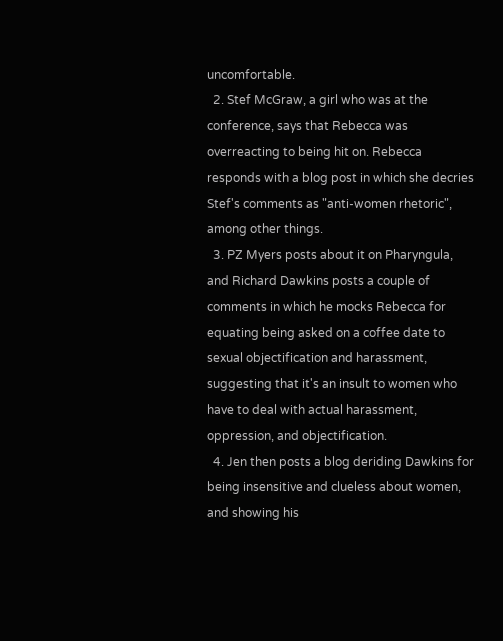uncomfortable.
  2. Stef McGraw, a girl who was at the conference, says that Rebecca was overreacting to being hit on. Rebecca responds with a blog post in which she decries Stef's comments as "anti-women rhetoric", among other things.
  3. PZ Myers posts about it on Pharyngula, and Richard Dawkins posts a couple of comments in which he mocks Rebecca for equating being asked on a coffee date to sexual objectification and harassment, suggesting that it's an insult to women who have to deal with actual harassment, oppression, and objectification.
  4. Jen then posts a blog deriding Dawkins for being insensitive and clueless about women, and showing his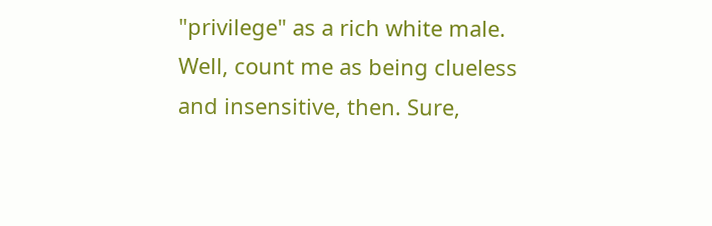"privilege" as a rich white male.
Well, count me as being clueless and insensitive, then. Sure,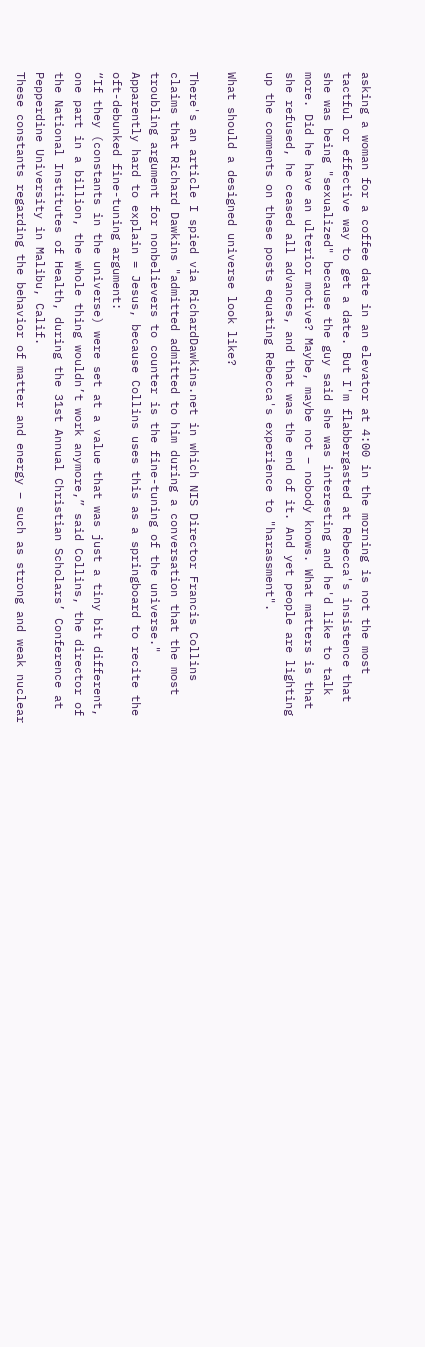asking a woman for a coffee date in an elevator at 4:00 in the morning is not the most tactful or effective way to get a date. But I'm flabbergasted at Rebecca's insistence that she was being "sexualized" because the guy said she was interesting and he'd like to talk more. Did he have an ulterior motive? Maybe, maybe not – nobody knows. What matters is that she refused, he ceased all advances, and that was the end of it. And yet people are lighting up the comments on these posts equating Rebecca's experience to "harassment".

What should a designed universe look like?

There's an article I spied via RichardDawkins.net in which NIS Director Francis Collins claims that Richard Dawkins "admitted admitted to him during a conversation that the most troubling argument for nonbelievers to counter is the fine-tuning of the universe." Apparently hard to explain = Jesus, because Collins uses this as a springboard to recite the oft-debunked fine-tuning argument:
“If they (constants in the universe) were set at a value that was just a tiny bit different, one part in a billion, the whole thing wouldn’t work anymore,” said Collins, the director of the National Institutes of Health, during the 31st Annual Christian Scholars’ Conference at Pepperdine University in Malibu, Calif.
These constants regarding the behavior of matter and energy – such as strong and weak nuclear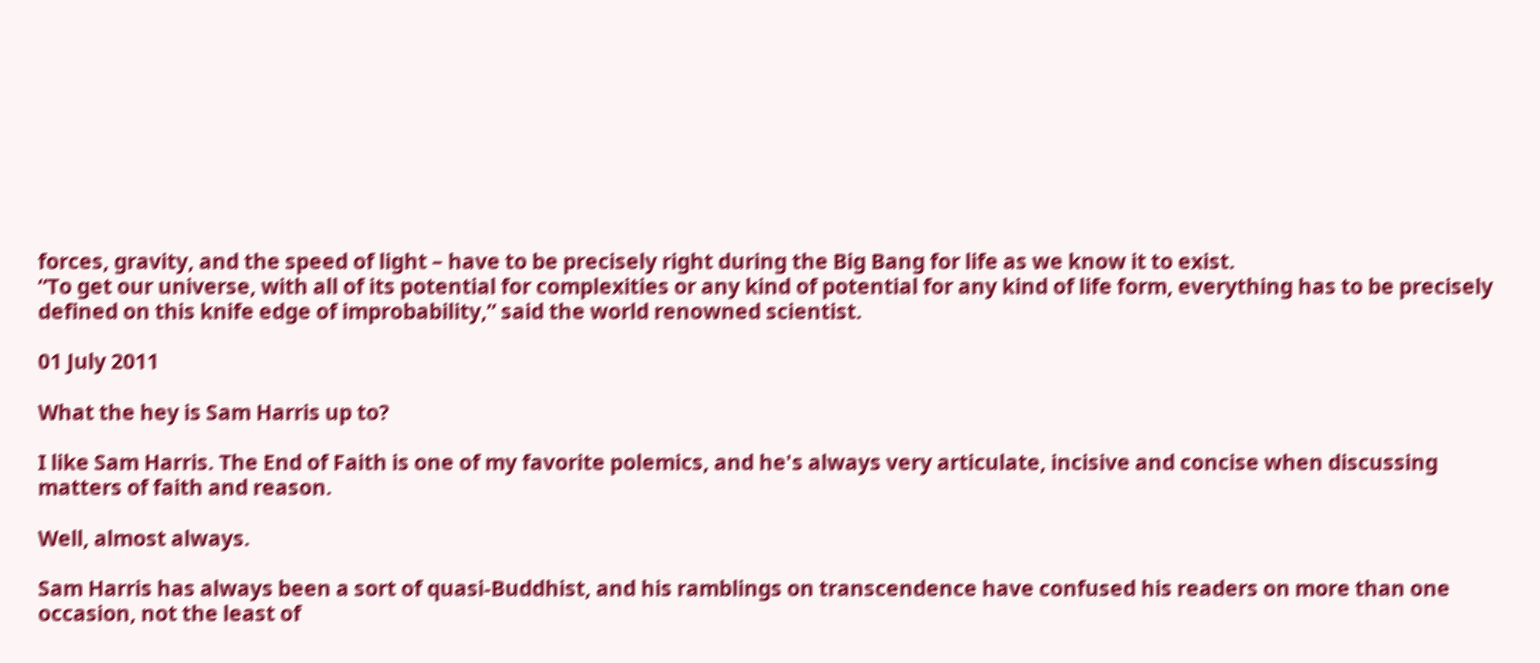forces, gravity, and the speed of light – have to be precisely right during the Big Bang for life as we know it to exist.
“To get our universe, with all of its potential for complexities or any kind of potential for any kind of life form, everything has to be precisely defined on this knife edge of improbability,” said the world renowned scientist.

01 July 2011

What the hey is Sam Harris up to?

I like Sam Harris. The End of Faith is one of my favorite polemics, and he's always very articulate, incisive and concise when discussing matters of faith and reason.

Well, almost always.

Sam Harris has always been a sort of quasi-Buddhist, and his ramblings on transcendence have confused his readers on more than one occasion, not the least of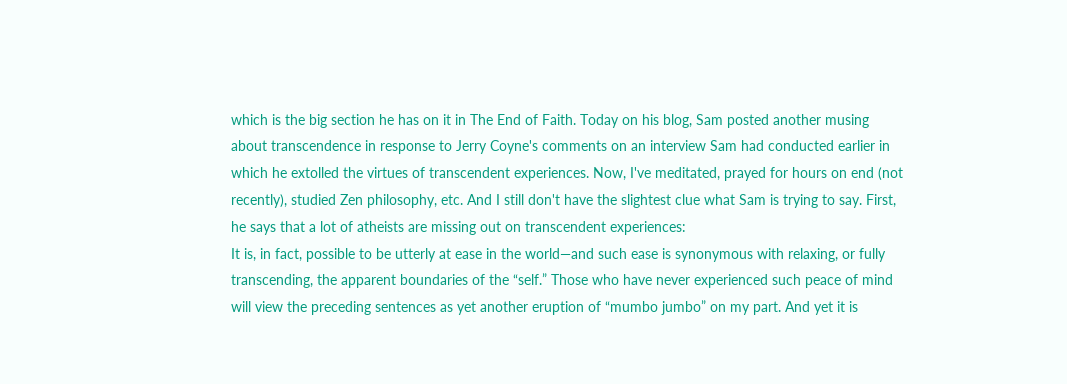which is the big section he has on it in The End of Faith. Today on his blog, Sam posted another musing about transcendence in response to Jerry Coyne's comments on an interview Sam had conducted earlier in which he extolled the virtues of transcendent experiences. Now, I've meditated, prayed for hours on end (not recently), studied Zen philosophy, etc. And I still don't have the slightest clue what Sam is trying to say. First, he says that a lot of atheists are missing out on transcendent experiences:
It is, in fact, possible to be utterly at ease in the world—and such ease is synonymous with relaxing, or fully transcending, the apparent boundaries of the “self.” Those who have never experienced such peace of mind will view the preceding sentences as yet another eruption of “mumbo jumbo” on my part. And yet it is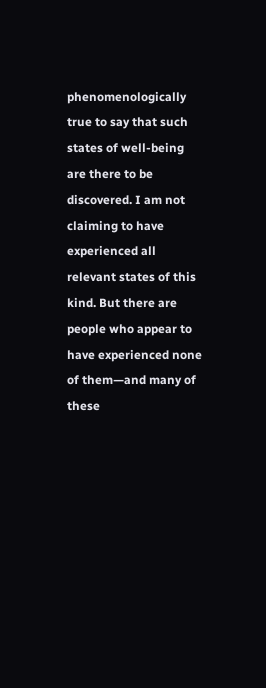phenomenologically true to say that such states of well-being are there to be discovered. I am not claiming to have experienced all relevant states of this kind. But there are people who appear to have experienced none of them—and many of these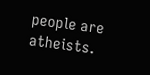people are atheists.